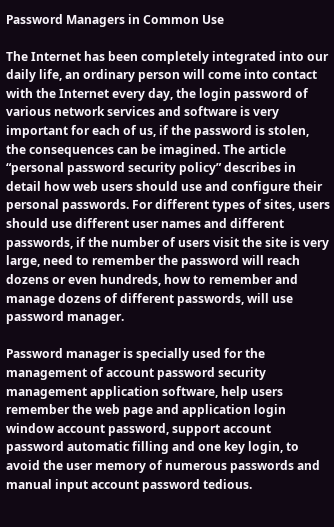Password Managers in Common Use

The Internet has been completely integrated into our daily life, an ordinary person will come into contact with the Internet every day, the login password of various network services and software is very important for each of us, if the password is stolen, the consequences can be imagined. The article “personal password security policy” describes in detail how web users should use and configure their personal passwords. For different types of sites, users should use different user names and different passwords, if the number of users visit the site is very large, need to remember the password will reach dozens or even hundreds, how to remember and manage dozens of different passwords, will use password manager.

Password manager is specially used for the management of account password security management application software, help users remember the web page and application login window account password, support account password automatic filling and one key login, to avoid the user memory of numerous passwords and manual input account password tedious.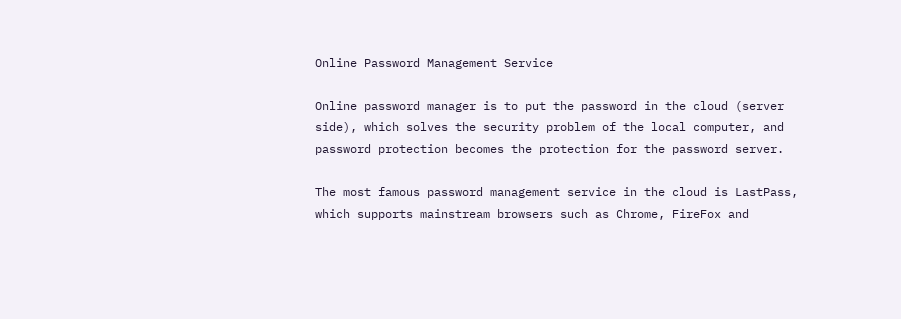Online Password Management Service

Online password manager is to put the password in the cloud (server side), which solves the security problem of the local computer, and password protection becomes the protection for the password server.

The most famous password management service in the cloud is LastPass, which supports mainstream browsers such as Chrome, FireFox and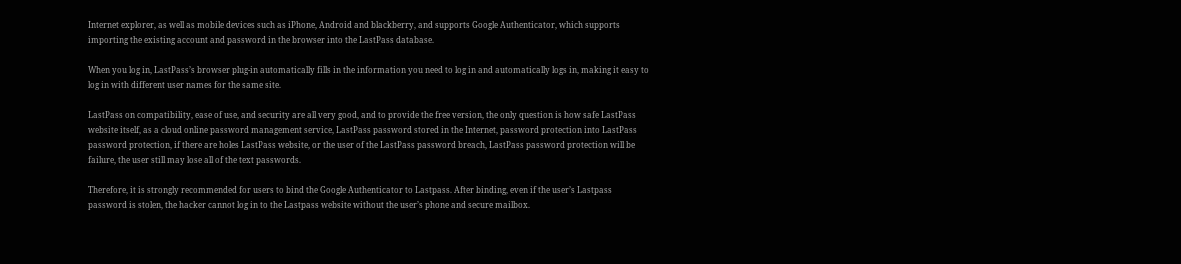Internet explorer, as well as mobile devices such as iPhone, Android and blackberry, and supports Google Authenticator, which supports importing the existing account and password in the browser into the LastPass database.

When you log in, LastPass’s browser plug-in automatically fills in the information you need to log in and automatically logs in, making it easy to log in with different user names for the same site.

LastPass on compatibility, ease of use, and security are all very good, and to provide the free version, the only question is how safe LastPass website itself, as a cloud online password management service, LastPass password stored in the Internet, password protection into LastPass password protection, if there are holes LastPass website, or the user of the LastPass password breach, LastPass password protection will be failure, the user still may lose all of the text passwords.

Therefore, it is strongly recommended for users to bind the Google Authenticator to Lastpass. After binding, even if the user’s Lastpass password is stolen, the hacker cannot log in to the Lastpass website without the user’s phone and secure mailbox.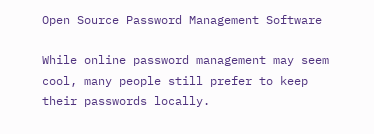Open Source Password Management Software

While online password management may seem cool, many people still prefer to keep their passwords locally.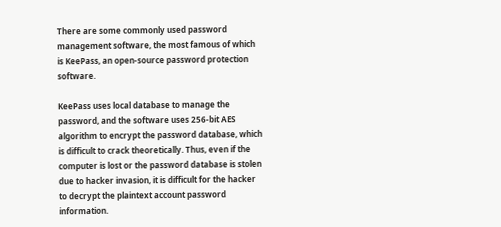There are some commonly used password management software, the most famous of which is KeePass, an open-source password protection software.

KeePass uses local database to manage the password, and the software uses 256-bit AES algorithm to encrypt the password database, which is difficult to crack theoretically. Thus, even if the computer is lost or the password database is stolen due to hacker invasion, it is difficult for the hacker to decrypt the plaintext account password information.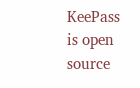KeePass is open source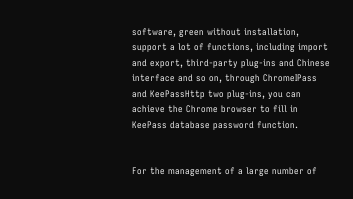software, green without installation, support a lot of functions, including import and export, third-party plug-ins and Chinese interface and so on, through ChromeIPass and KeePassHttp two plug-ins, you can achieve the Chrome browser to fill in KeePass database password function.


For the management of a large number of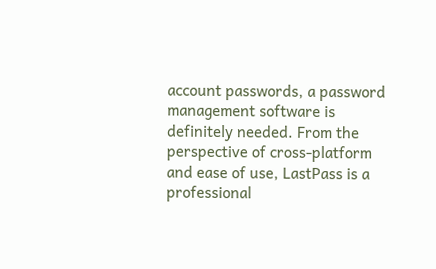account passwords, a password management software is definitely needed. From the perspective of cross-platform and ease of use, LastPass is a professional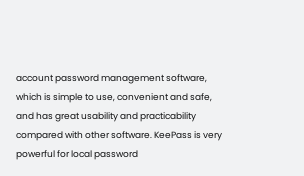account password management software, which is simple to use, convenient and safe, and has great usability and practicability compared with other software. KeePass is very powerful for local password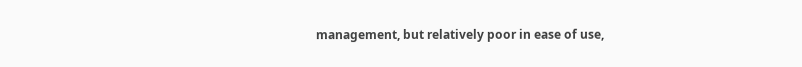management, but relatively poor in ease of use,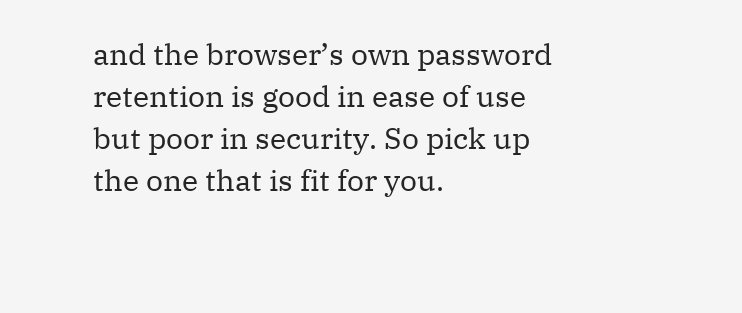and the browser’s own password retention is good in ease of use but poor in security. So pick up the one that is fit for you.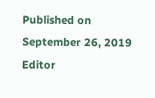Published on September 26, 2019 Editor